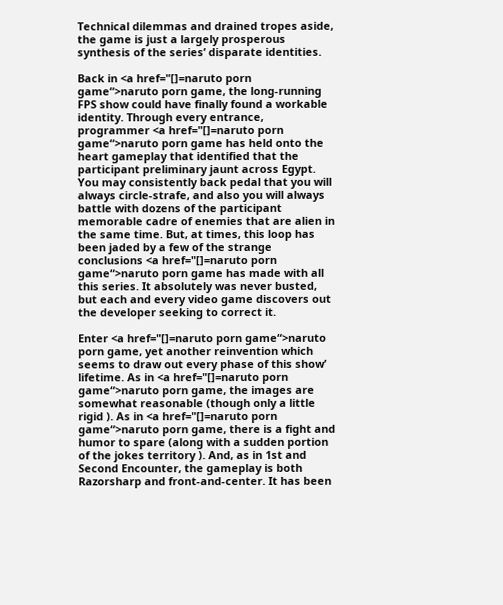Technical dilemmas and drained tropes aside, the game is just a largely prosperous synthesis of the series’ disparate identities.

Back in <a href="[]=naruto porn game“>naruto porn game, the long-running FPS show could have finally found a workable identity. Through every entrance, programmer <a href="[]=naruto porn game“>naruto porn game has held onto the heart gameplay that identified that the participant preliminary jaunt across Egypt. You may consistently back pedal that you will always circle-strafe, and also you will always battle with dozens of the participant memorable cadre of enemies that are alien in the same time. But, at times, this loop has been jaded by a few of the strange conclusions <a href="[]=naruto porn game“>naruto porn game has made with all this series. It absolutely was never busted, but each and every video game discovers out the developer seeking to correct it.

Enter <a href="[]=naruto porn game“>naruto porn game, yet another reinvention which seems to draw out every phase of this show’ lifetime. As in <a href="[]=naruto porn game“>naruto porn game, the images are somewhat reasonable (though only a little rigid ). As in <a href="[]=naruto porn game“>naruto porn game, there is a fight and humor to spare (along with a sudden portion of the jokes territory ). And, as in 1st and Second Encounter, the gameplay is both Razorsharp and front-and-center. It has been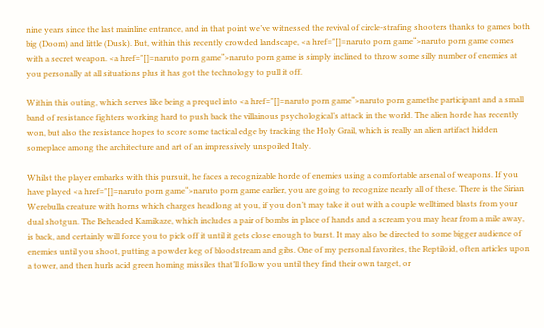nine years since the last mainline entrance, and in that point we’ve witnessed the revival of circle-strafing shooters thanks to games both big (Doom) and little (Dusk). But, within this recently crowded landscape, <a href="[]=naruto porn game“>naruto porn game comes with a secret weapon. <a href="[]=naruto porn game“>naruto porn game is simply inclined to throw some silly number of enemies at you personally at all situations plus it has got the technology to pull it off.

Within this outing, which serves like being a prequel into <a href="[]=naruto porn game“>naruto porn gamethe participant and a small band of resistance fighters working hard to push back the villainous psychological’s attack in the world. The alien horde has recently won, but also the resistance hopes to score some tactical edge by tracking the Holy Grail, which is really an alien artifact hidden someplace among the architecture and art of an impressively unspoiled Italy.

Whilst the player embarks with this pursuit, he faces a recognizable horde of enemies using a comfortable arsenal of weapons. If you have played <a href="[]=naruto porn game“>naruto porn game earlier, you are going to recognize nearly all of these. There is the Sirian Werebulla creature with horns which charges headlong at you, if you don’t may take it out with a couple welltimed blasts from your dual shotgun. The Beheaded Kamikaze, which includes a pair of bombs in place of hands and a scream you may hear from a mile away, is back, and certainly will force you to pick off it until it gets close enough to burst. It may also be directed to some bigger audience of enemies until you shoot, putting a powder keg of bloodstream and gibs. One of my personal favorites, the Reptiloid, often articles upon a tower, and then hurls acid green homing missiles that’ll follow you until they find their own target, or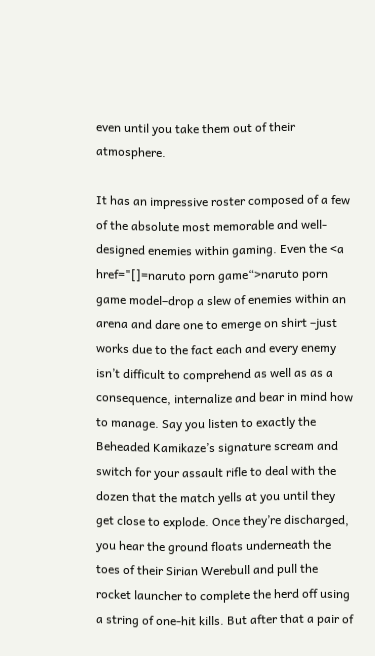even until you take them out of their atmosphere.

It has an impressive roster composed of a few of the absolute most memorable and well-designed enemies within gaming. Even the <a href="[]=naruto porn game“>naruto porn game model–drop a slew of enemies within an arena and dare one to emerge on shirt –just works due to the fact each and every enemy isn’t difficult to comprehend as well as as a consequence, internalize and bear in mind how to manage. Say you listen to exactly the Beheaded Kamikaze’s signature scream and switch for your assault rifle to deal with the dozen that the match yells at you until they get close to explode. Once they’re discharged, you hear the ground floats underneath the toes of their Sirian Werebull and pull the rocket launcher to complete the herd off using a string of one-hit kills. But after that a pair of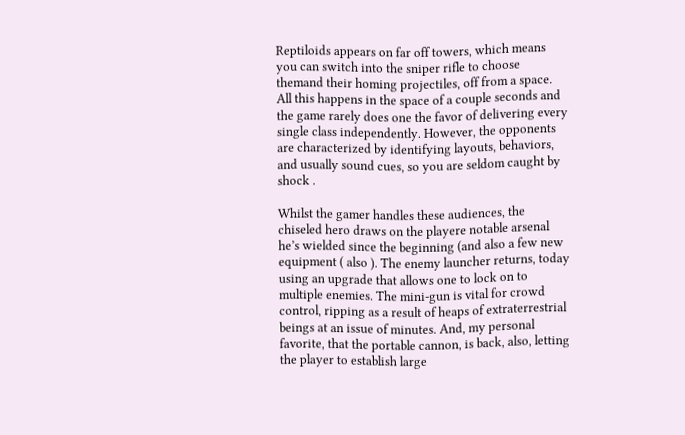Reptiloids appears on far off towers, which means you can switch into the sniper rifle to choose themand their homing projectiles, off from a space. All this happens in the space of a couple seconds and the game rarely does one the favor of delivering every single class independently. However, the opponents are characterized by identifying layouts, behaviors, and usually sound cues, so you are seldom caught by shock .

Whilst the gamer handles these audiences, the chiseled hero draws on the playere notable arsenal he’s wielded since the beginning (and also a few new equipment ( also ). The enemy launcher returns, today using an upgrade that allows one to lock on to multiple enemies. The mini-gun is vital for crowd control, ripping as a result of heaps of extraterrestrial beings at an issue of minutes. And, my personal favorite, that the portable cannon, is back, also, letting the player to establish large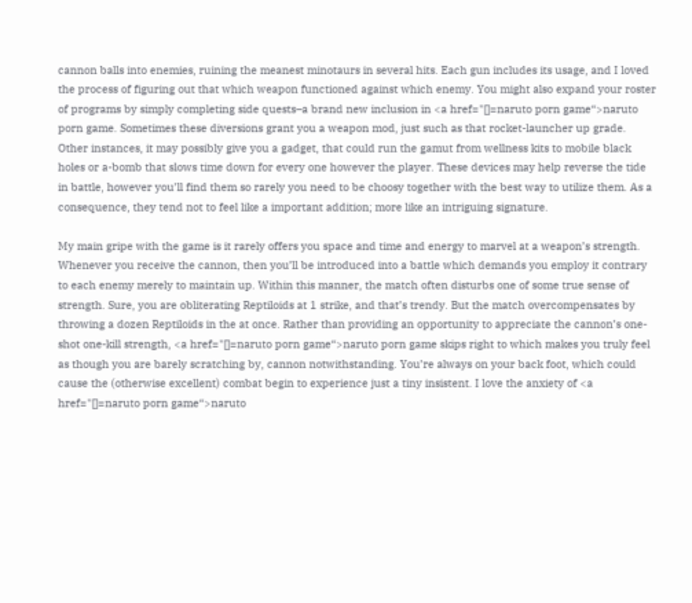cannon balls into enemies, ruining the meanest minotaurs in several hits. Each gun includes its usage, and I loved the process of figuring out that which weapon functioned against which enemy. You might also expand your roster of programs by simply completing side quests–a brand new inclusion in <a href="[]=naruto porn game“>naruto porn game. Sometimes these diversions grant you a weapon mod, just such as that rocket-launcher up grade. Other instances, it may possibly give you a gadget, that could run the gamut from wellness kits to mobile black holes or a-bomb that slows time down for every one however the player. These devices may help reverse the tide in battle, however you’ll find them so rarely you need to be choosy together with the best way to utilize them. As a consequence, they tend not to feel like a important addition; more like an intriguing signature.

My main gripe with the game is it rarely offers you space and time and energy to marvel at a weapon’s strength. Whenever you receive the cannon, then you’ll be introduced into a battle which demands you employ it contrary to each enemy merely to maintain up. Within this manner, the match often disturbs one of some true sense of strength. Sure, you are obliterating Reptiloids at 1 strike, and that’s trendy. But the match overcompensates by throwing a dozen Reptiloids in the at once. Rather than providing an opportunity to appreciate the cannon’s one-shot one-kill strength, <a href="[]=naruto porn game“>naruto porn game skips right to which makes you truly feel as though you are barely scratching by, cannon notwithstanding. You’re always on your back foot, which could cause the (otherwise excellent) combat begin to experience just a tiny insistent. I love the anxiety of <a href="[]=naruto porn game“>naruto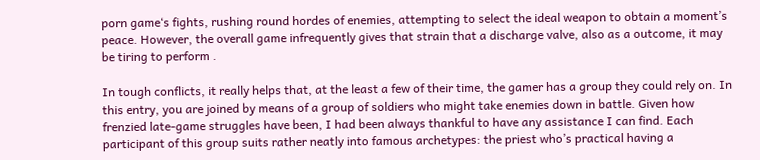porn game‘s fights, rushing round hordes of enemies, attempting to select the ideal weapon to obtain a moment’s peace. However, the overall game infrequently gives that strain that a discharge valve, also as a outcome, it may be tiring to perform .

In tough conflicts, it really helps that, at the least a few of their time, the gamer has a group they could rely on. In this entry, you are joined by means of a group of soldiers who might take enemies down in battle. Given how frenzied late-game struggles have been, I had been always thankful to have any assistance I can find. Each participant of this group suits rather neatly into famous archetypes: the priest who’s practical having a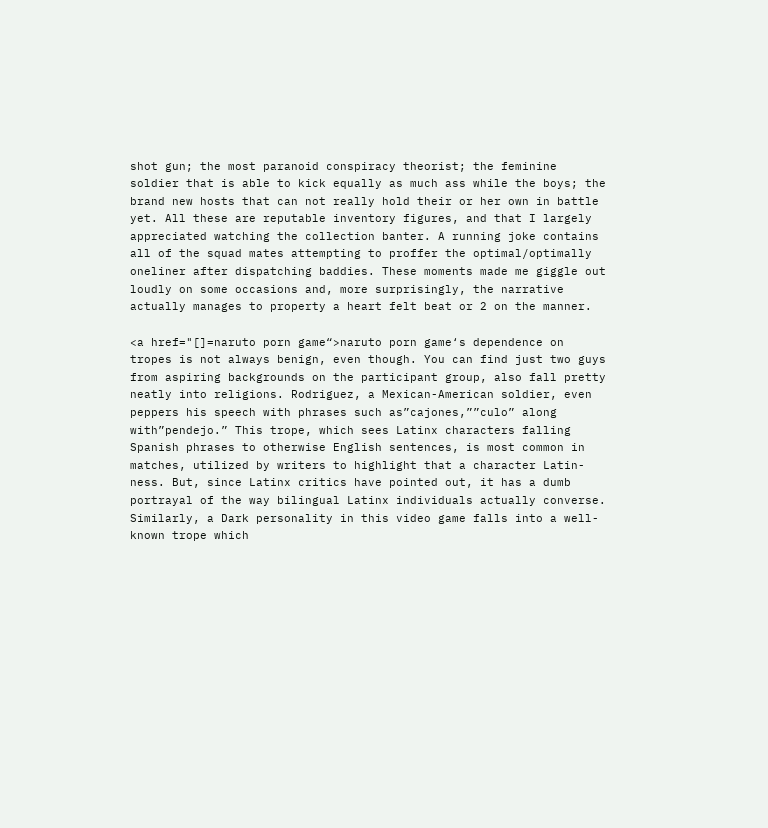shot gun; the most paranoid conspiracy theorist; the feminine soldier that is able to kick equally as much ass while the boys; the brand new hosts that can not really hold their or her own in battle yet. All these are reputable inventory figures, and that I largely appreciated watching the collection banter. A running joke contains all of the squad mates attempting to proffer the optimal/optimally oneliner after dispatching baddies. These moments made me giggle out loudly on some occasions and, more surprisingly, the narrative actually manages to property a heart felt beat or 2 on the manner.

<a href="[]=naruto porn game“>naruto porn game‘s dependence on tropes is not always benign, even though. You can find just two guys from aspiring backgrounds on the participant group, also fall pretty neatly into religions. Rodriguez, a Mexican-American soldier, even peppers his speech with phrases such as”cajones,””culo” along with”pendejo.” This trope, which sees Latinx characters falling Spanish phrases to otherwise English sentences, is most common in matches, utilized by writers to highlight that a character Latin-ness. But, since Latinx critics have pointed out, it has a dumb portrayal of the way bilingual Latinx individuals actually converse. Similarly, a Dark personality in this video game falls into a well-known trope which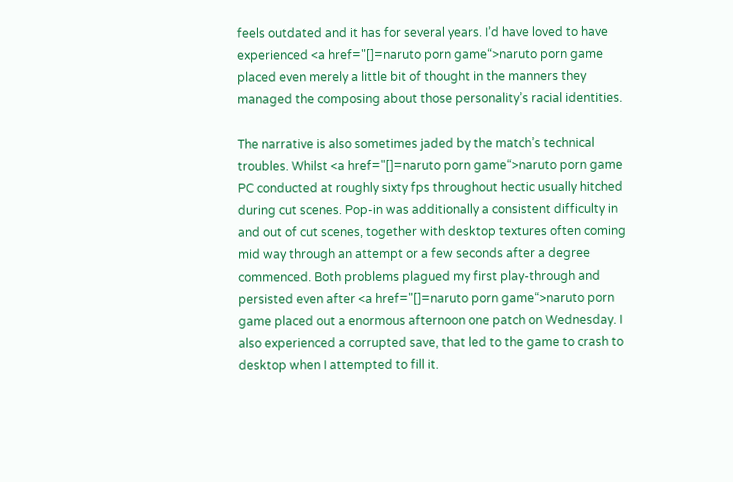feels outdated and it has for several years. I’d have loved to have experienced <a href="[]=naruto porn game“>naruto porn game placed even merely a little bit of thought in the manners they managed the composing about those personality’s racial identities.

The narrative is also sometimes jaded by the match’s technical troubles. Whilst <a href="[]=naruto porn game“>naruto porn game PC conducted at roughly sixty fps throughout hectic usually hitched during cut scenes. Pop-in was additionally a consistent difficulty in and out of cut scenes, together with desktop textures often coming mid way through an attempt or a few seconds after a degree commenced. Both problems plagued my first play-through and persisted even after <a href="[]=naruto porn game“>naruto porn game placed out a enormous afternoon one patch on Wednesday. I also experienced a corrupted save, that led to the game to crash to desktop when I attempted to fill it.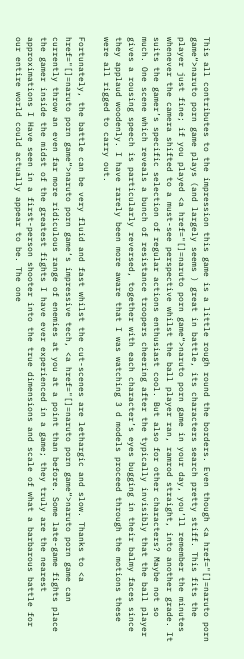This all contributes to the impression this game is a little rough round the borders. Even though <a href="[]=naruto porn game“>naruto porn game plays (and largely seems ) great in battle, its characters search pretty stiff. This fits the player just fine; if you played <a href="[]=naruto porn game“>naruto porn game in your day, you’ll remember the minutes whenever the camera shifted to a must-see perspective whilst the ball player ran, ramrod straight, into another grade. It suits the gamer’s specific selection of regular actions enthusiast cool. But also for other characters? Maybe not so much. One scene which reveals a bunch of resistance troopers cheering after the typically invisibly that the ball player gives a rousing speech is particularly reversed, together with each character’s eyes bugging in their balmy faces since they applaud woodenly. I have rarely been more aware that I was watching 3 d models proceed through the motions these were all rigged to carry out.

Fortunately, the battle can be very fluid and fast whilst the cut-scenes are lethargic and slow. Thanks to <a href="[]=naruto porn game“>naruto porn game‘s impressive tech, <a href="[]=naruto porn game“>naruto porn game can currently throw an even far more ridiculous range of enemies at you at a point than before. Some late-game fights place the gamer inside the midst of the greatest fights I have ever experienced in a game; they truly are the nearest approximations I Have seen in a first-person shooter into the true dimensions and scale of what a barbarous battle for our entire world could actually appear to be. The one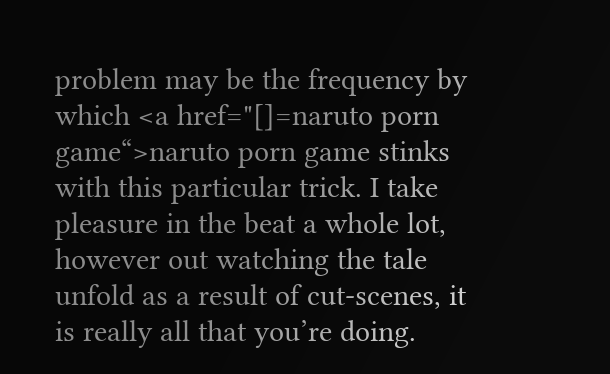problem may be the frequency by which <a href="[]=naruto porn game“>naruto porn game stinks with this particular trick. I take pleasure in the beat a whole lot, however out watching the tale unfold as a result of cut-scenes, it is really all that you’re doing.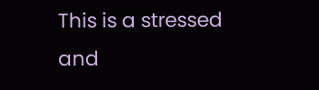This is a stressed and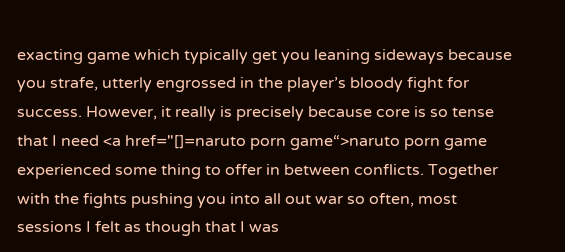exacting game which typically get you leaning sideways because you strafe, utterly engrossed in the player’s bloody fight for success. However, it really is precisely because core is so tense that I need <a href="[]=naruto porn game“>naruto porn game experienced some thing to offer in between conflicts. Together with the fights pushing you into all out war so often, most sessions I felt as though that I was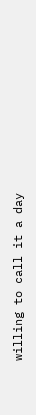willing to call it a day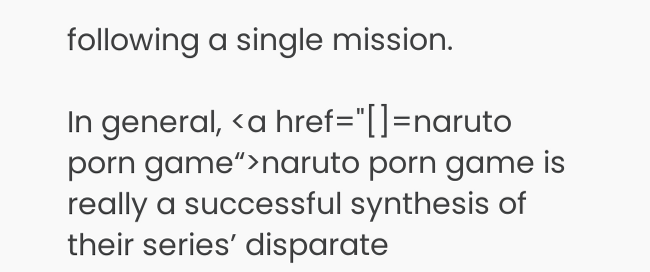following a single mission.

In general, <a href="[]=naruto porn game“>naruto porn game is really a successful synthesis of their series’ disparate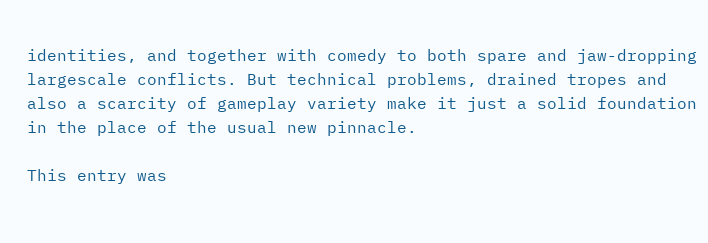identities, and together with comedy to both spare and jaw-dropping largescale conflicts. But technical problems, drained tropes and also a scarcity of gameplay variety make it just a solid foundation in the place of the usual new pinnacle.

This entry was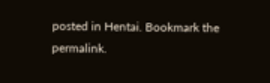posted in Hentai. Bookmark the permalink.